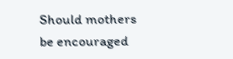Should mothers be encouraged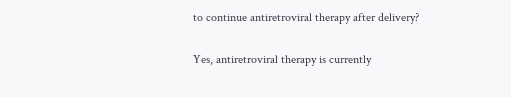to continue antiretroviral therapy after delivery?

Yes, antiretroviral therapy is currently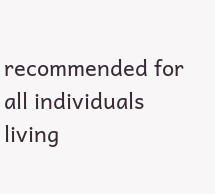recommended for all individuals living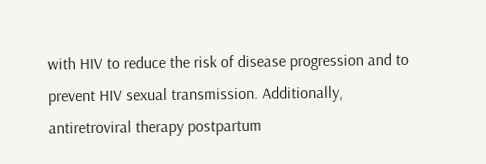with HIV to reduce the risk of disease progression and to prevent HIV sexual transmission. Additionally, antiretroviral therapy postpartum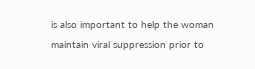is also important to help the woman maintain viral suppression prior to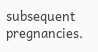subsequent pregnancies.